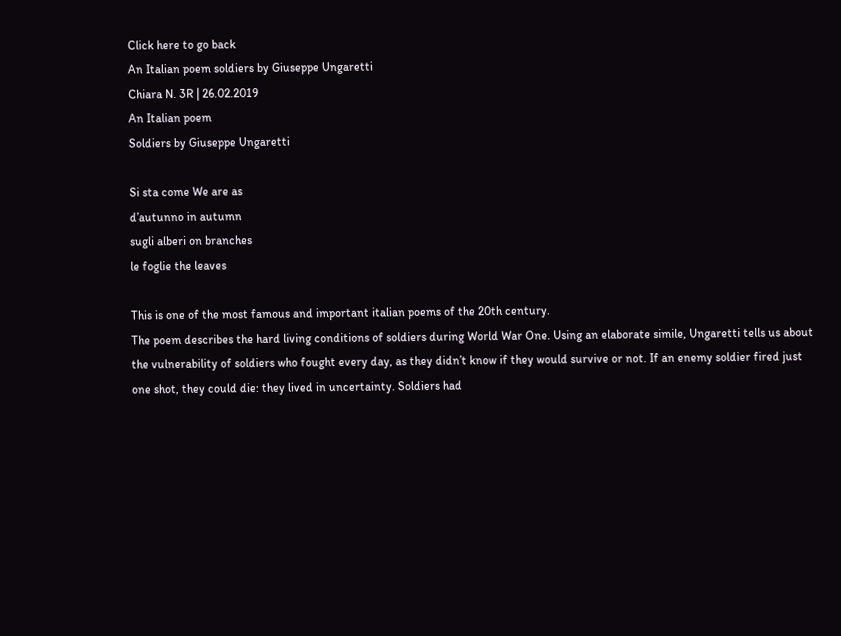Click here to go back
An Italian poem soldiers by Giuseppe Ungaretti
Chiara N. 3R | 26.02.2019
An Italian poem
Soldiers by Giuseppe Ungaretti

Si sta come We are as
d’autunno in autumn
sugli alberi on branches
le foglie the leaves

This is one of the most famous and important italian poems of the 20th century.
The poem describes the hard living conditions of soldiers during World War One. Using an elaborate simile, Ungaretti tells us about the vulnerability of soldiers who fought every day, as they didn’t know if they would survive or not. If an enemy soldier fired just one shot, they could die: they lived in uncertainty. Soldiers had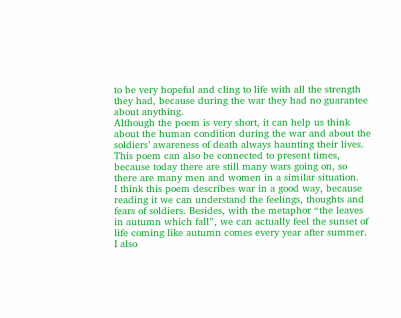to be very hopeful and cling to life with all the strength they had, because during the war they had no guarantee about anything.
Although the poem is very short, it can help us think about the human condition during the war and about the soldiers’ awareness of death always haunting their lives.
This poem can also be connected to present times, because today there are still many wars going on, so there are many men and women in a similar situation.
I think this poem describes war in a good way, because reading it we can understand the feelings, thoughts and fears of soldiers. Besides, with the metaphor “the leaves in autumn which fall”, we can actually feel the sunset of life coming like autumn comes every year after summer. I also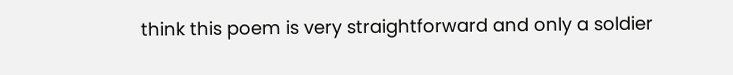think this poem is very straightforward and only a soldier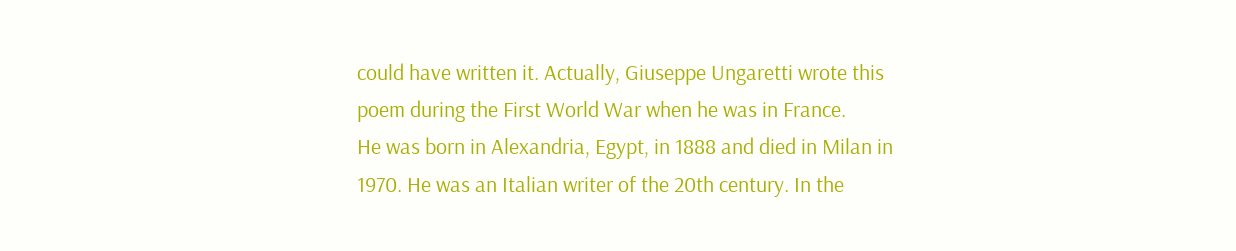could have written it. Actually, Giuseppe Ungaretti wrote this poem during the First World War when he was in France.
He was born in Alexandria, Egypt, in 1888 and died in Milan in 1970. He was an Italian writer of the 20th century. In the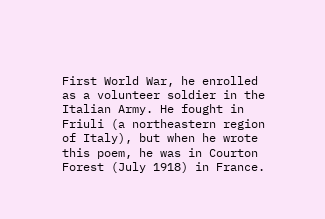First World War, he enrolled as a volunteer soldier in the Italian Army. He fought in Friuli (a northeastern region of Italy), but when he wrote this poem, he was in Courton Forest (July 1918) in France.